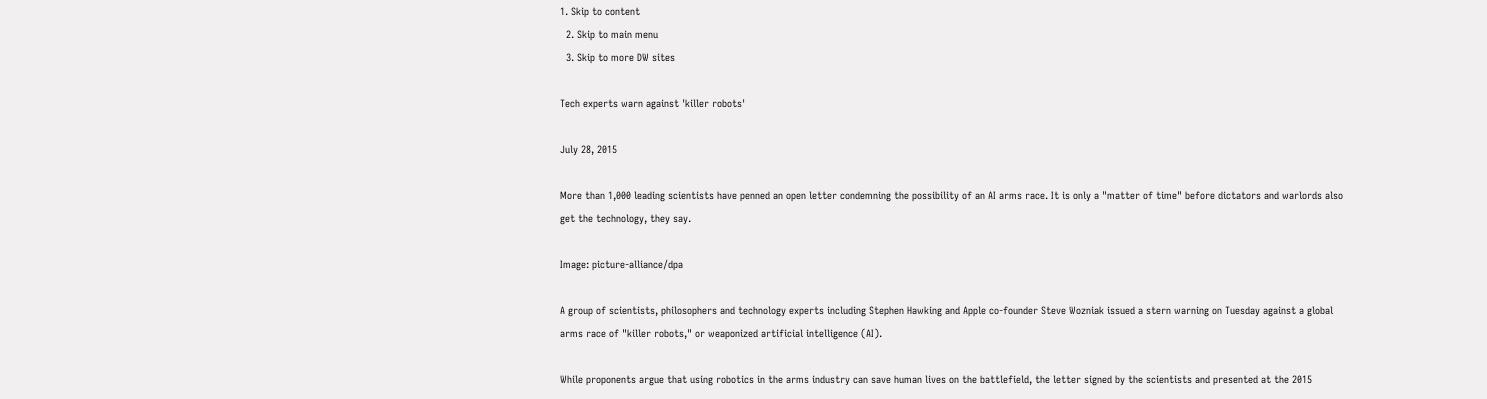1. Skip to content
  2. Skip to main menu
  3. Skip to more DW sites

Tech experts warn against 'killer robots'

July 28, 2015

More than 1,000 leading scientists have penned an open letter condemning the possibility of an AI arms race. It is only a "matter of time" before dictators and warlords also get the technology, they say.

Image: picture-alliance/dpa

A group of scientists, philosophers and technology experts including Stephen Hawking and Apple co-founder Steve Wozniak issued a stern warning on Tuesday against a global arms race of "killer robots," or weaponized artificial intelligence (AI).

While proponents argue that using robotics in the arms industry can save human lives on the battlefield, the letter signed by the scientists and presented at the 2015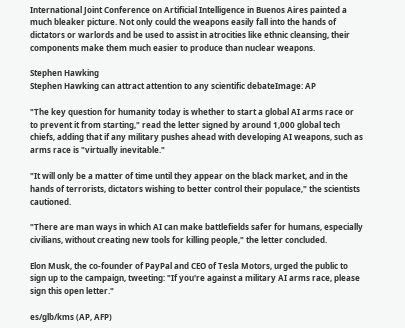International Joint Conference on Artificial Intelligence in Buenos Aires painted a much bleaker picture. Not only could the weapons easily fall into the hands of dictators or warlords and be used to assist in atrocities like ethnic cleansing, their components make them much easier to produce than nuclear weapons.

Stephen Hawking
Stephen Hawking can attract attention to any scientific debateImage: AP

"The key question for humanity today is whether to start a global AI arms race or to prevent it from starting," read the letter signed by around 1,000 global tech chiefs, adding that if any military pushes ahead with developing AI weapons, such as arms race is "virtually inevitable."

"It will only be a matter of time until they appear on the black market, and in the hands of terrorists, dictators wishing to better control their populace," the scientists cautioned.

"There are man ways in which AI can make battlefields safer for humans, especially civilians, without creating new tools for killing people," the letter concluded.

Elon Musk, the co-founder of PayPal and CEO of Tesla Motors, urged the public to sign up to the campaign, tweeting: "If you're against a military AI arms race, please sign this open letter."

es/glb/kms (AP, AFP)